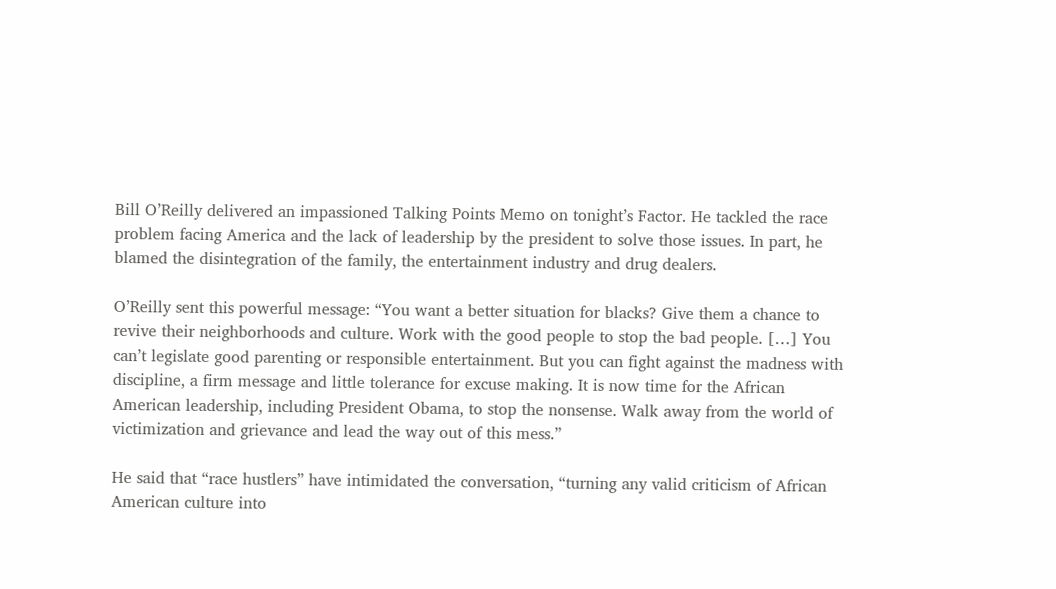Bill O’Reilly delivered an impassioned Talking Points Memo on tonight’s Factor. He tackled the race problem facing America and the lack of leadership by the president to solve those issues. In part, he blamed the disintegration of the family, the entertainment industry and drug dealers.

O’Reilly sent this powerful message: “You want a better situation for blacks? Give them a chance to revive their neighborhoods and culture. Work with the good people to stop the bad people. […] You can’t legislate good parenting or responsible entertainment. But you can fight against the madness with discipline, a firm message and little tolerance for excuse making. It is now time for the African American leadership, including President Obama, to stop the nonsense. Walk away from the world of victimization and grievance and lead the way out of this mess.”

He said that “race hustlers” have intimidated the conversation, “turning any valid criticism of African American culture into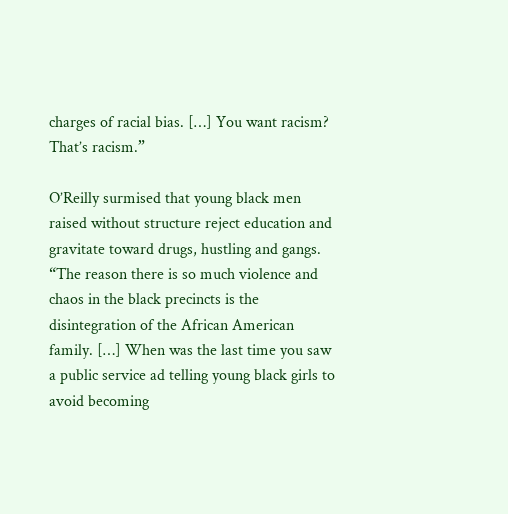charges of racial bias. […] You want racism? That’s racism.”

O’Reilly surmised that young black men raised without structure reject education and gravitate toward drugs, hustling and gangs. “The reason there is so much violence and chaos in the black precincts is the disintegration of the African American family. […] When was the last time you saw a public service ad telling young black girls to avoid becoming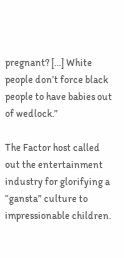pregnant? […] White people don’t force black people to have babies out of wedlock.”

The Factor host called out the entertainment industry for glorifying a “gansta” culture to impressionable children.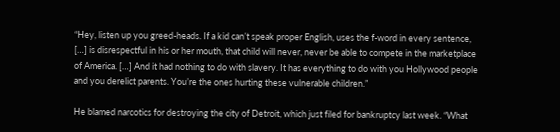“Hey, listen up you greed-heads. If a kid can’t speak proper English, uses the f-word in every sentence, […] is disrespectful in his or her mouth, that child will never, never be able to compete in the marketplace of America. […] And it had nothing to do with slavery. It has everything to do with you Hollywood people and you derelict parents. You’re the ones hurting these vulnerable children.”

He blamed narcotics for destroying the city of Detroit, which just filed for bankruptcy last week. “What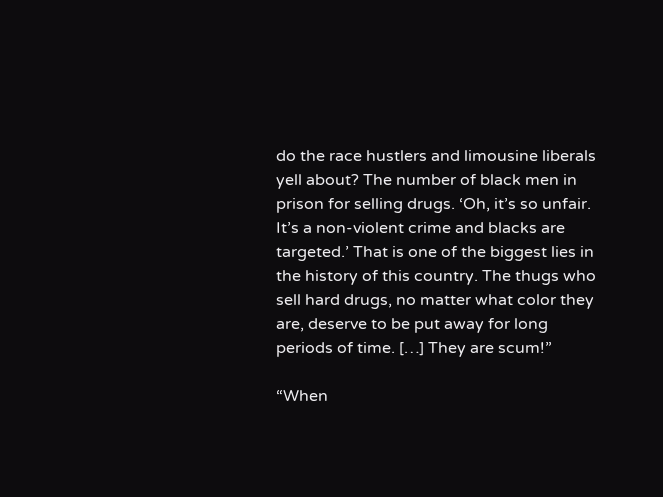do the race hustlers and limousine liberals yell about? The number of black men in prison for selling drugs. ‘Oh, it’s so unfair. It’s a non-violent crime and blacks are targeted.’ That is one of the biggest lies in the history of this country. The thugs who sell hard drugs, no matter what color they are, deserve to be put away for long periods of time. […] They are scum!”

“When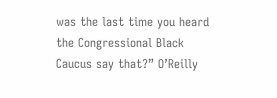was the last time you heard the Congressional Black Caucus say that?” O’Reilly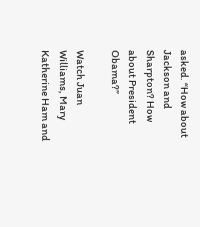asked. “How about Jackson and Sharpton? How about President Obama?”

Watch Juan Williams, Mary Katherine Ham and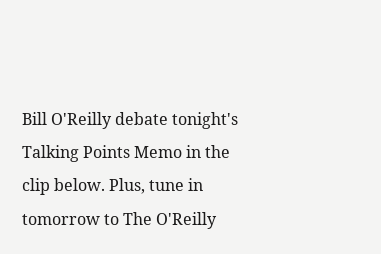Bill O'Reilly debate tonight's Talking Points Memo in the clip below. Plus, tune in tomorrow to The O'Reilly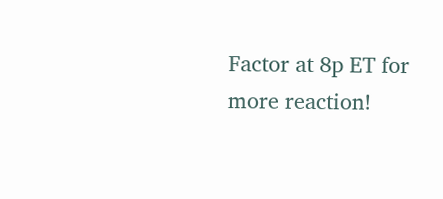Factor at 8p ET for more reaction!